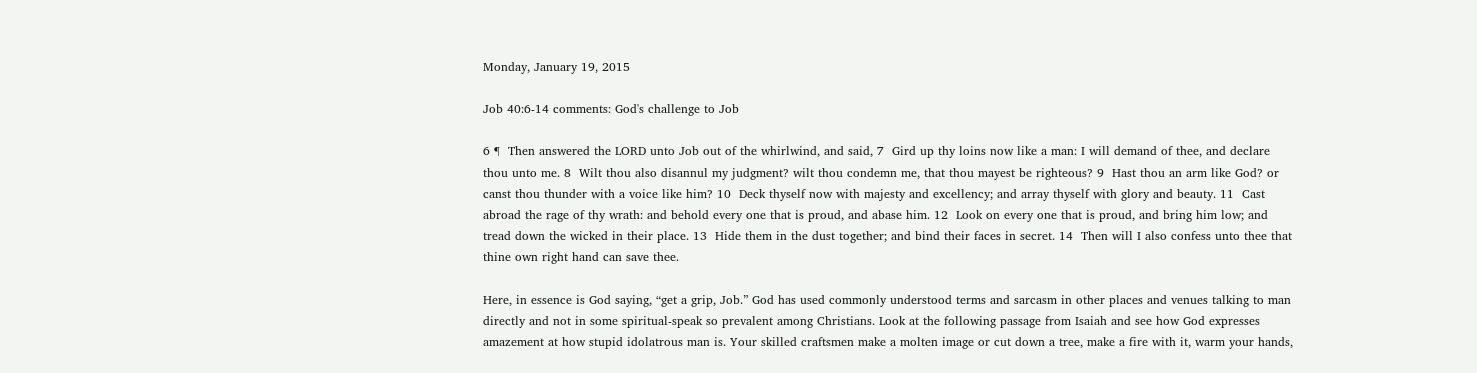Monday, January 19, 2015

Job 40:6-14 comments: God's challenge to Job

6 ¶  Then answered the LORD unto Job out of the whirlwind, and said, 7  Gird up thy loins now like a man: I will demand of thee, and declare thou unto me. 8  Wilt thou also disannul my judgment? wilt thou condemn me, that thou mayest be righteous? 9  Hast thou an arm like God? or canst thou thunder with a voice like him? 10  Deck thyself now with majesty and excellency; and array thyself with glory and beauty. 11  Cast abroad the rage of thy wrath: and behold every one that is proud, and abase him. 12  Look on every one that is proud, and bring him low; and tread down the wicked in their place. 13  Hide them in the dust together; and bind their faces in secret. 14  Then will I also confess unto thee that thine own right hand can save thee.

Here, in essence is God saying, “get a grip, Job.” God has used commonly understood terms and sarcasm in other places and venues talking to man directly and not in some spiritual-speak so prevalent among Christians. Look at the following passage from Isaiah and see how God expresses amazement at how stupid idolatrous man is. Your skilled craftsmen make a molten image or cut down a tree, make a fire with it, warm your hands,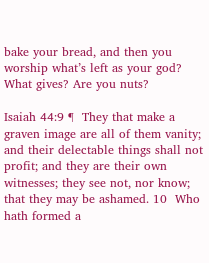bake your bread, and then you worship what’s left as your god? What gives? Are you nuts?

Isaiah 44:9 ¶  They that make a graven image are all of them vanity; and their delectable things shall not profit; and they are their own witnesses; they see not, nor know; that they may be ashamed. 10  Who hath formed a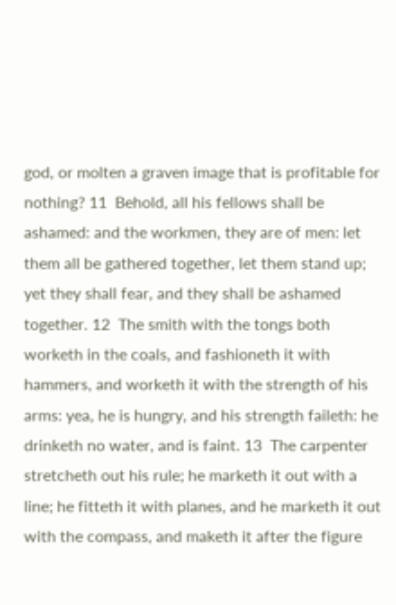god, or molten a graven image that is profitable for nothing? 11  Behold, all his fellows shall be ashamed: and the workmen, they are of men: let them all be gathered together, let them stand up; yet they shall fear, and they shall be ashamed together. 12  The smith with the tongs both worketh in the coals, and fashioneth it with hammers, and worketh it with the strength of his arms: yea, he is hungry, and his strength faileth: he drinketh no water, and is faint. 13  The carpenter stretcheth out his rule; he marketh it out with a line; he fitteth it with planes, and he marketh it out with the compass, and maketh it after the figure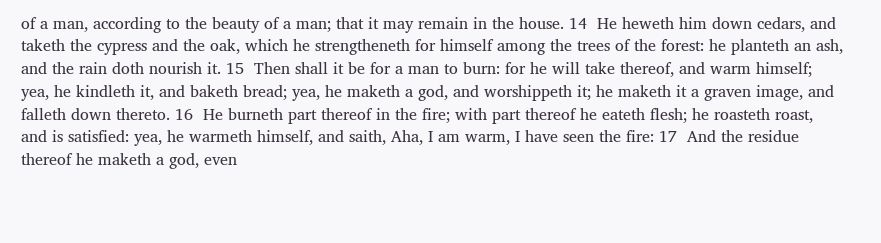of a man, according to the beauty of a man; that it may remain in the house. 14  He heweth him down cedars, and taketh the cypress and the oak, which he strengtheneth for himself among the trees of the forest: he planteth an ash, and the rain doth nourish it. 15  Then shall it be for a man to burn: for he will take thereof, and warm himself; yea, he kindleth it, and baketh bread; yea, he maketh a god, and worshippeth it; he maketh it a graven image, and falleth down thereto. 16  He burneth part thereof in the fire; with part thereof he eateth flesh; he roasteth roast, and is satisfied: yea, he warmeth himself, and saith, Aha, I am warm, I have seen the fire: 17  And the residue thereof he maketh a god, even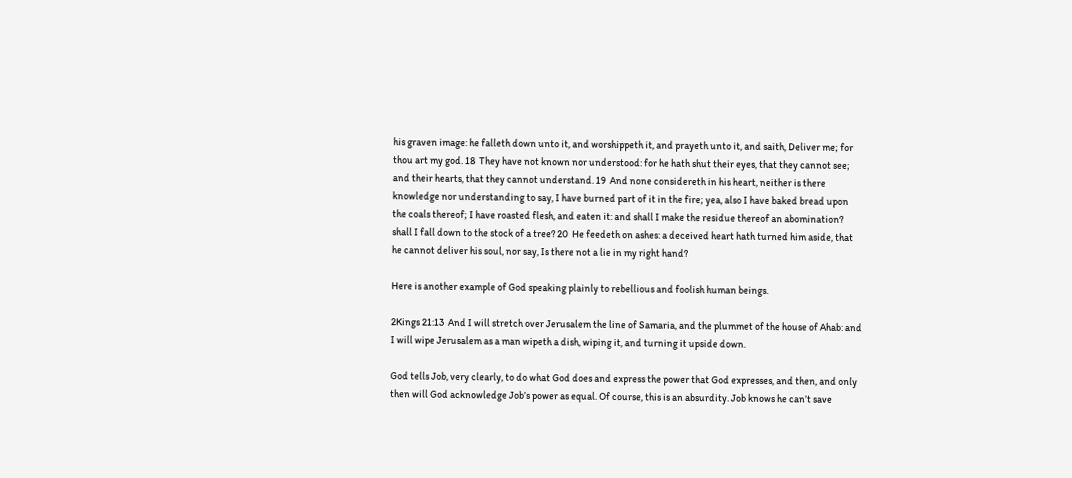his graven image: he falleth down unto it, and worshippeth it, and prayeth unto it, and saith, Deliver me; for thou art my god. 18  They have not known nor understood: for he hath shut their eyes, that they cannot see; and their hearts, that they cannot understand. 19  And none considereth in his heart, neither is there knowledge nor understanding to say, I have burned part of it in the fire; yea, also I have baked bread upon the coals thereof; I have roasted flesh, and eaten it: and shall I make the residue thereof an abomination? shall I fall down to the stock of a tree? 20  He feedeth on ashes: a deceived heart hath turned him aside, that he cannot deliver his soul, nor say, Is there not a lie in my right hand?

Here is another example of God speaking plainly to rebellious and foolish human beings.

2Kings 21:13  And I will stretch over Jerusalem the line of Samaria, and the plummet of the house of Ahab: and I will wipe Jerusalem as a man wipeth a dish, wiping it, and turning it upside down.

God tells Job, very clearly, to do what God does and express the power that God expresses, and then, and only then will God acknowledge Job’s power as equal. Of course, this is an absurdity. Job knows he can’t save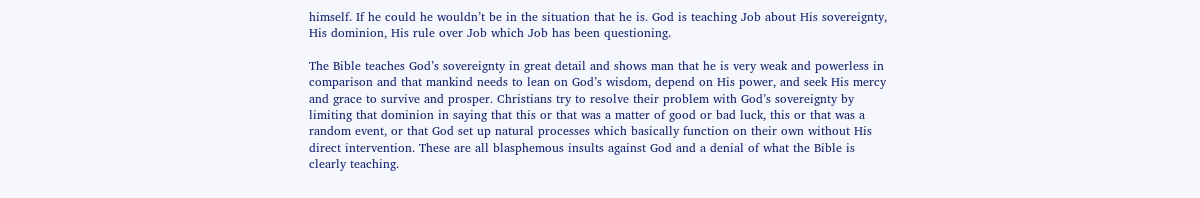himself. If he could he wouldn’t be in the situation that he is. God is teaching Job about His sovereignty, His dominion, His rule over Job which Job has been questioning.

The Bible teaches God’s sovereignty in great detail and shows man that he is very weak and powerless in comparison and that mankind needs to lean on God’s wisdom, depend on His power, and seek His mercy and grace to survive and prosper. Christians try to resolve their problem with God’s sovereignty by limiting that dominion in saying that this or that was a matter of good or bad luck, this or that was a random event, or that God set up natural processes which basically function on their own without His direct intervention. These are all blasphemous insults against God and a denial of what the Bible is clearly teaching.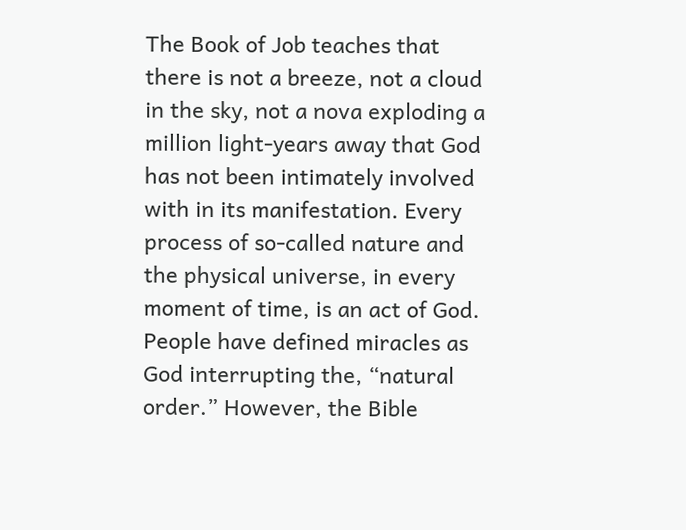The Book of Job teaches that there is not a breeze, not a cloud in the sky, not a nova exploding a million light-years away that God has not been intimately involved with in its manifestation. Every process of so-called nature and the physical universe, in every moment of time, is an act of God. People have defined miracles as God interrupting the, “natural order.” However, the Bible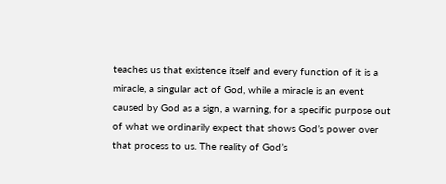teaches us that existence itself and every function of it is a miracle, a singular act of God, while a miracle is an event caused by God as a sign, a warning, for a specific purpose out of what we ordinarily expect that shows God’s power over that process to us. The reality of God’s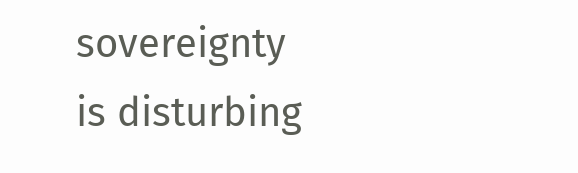sovereignty is disturbing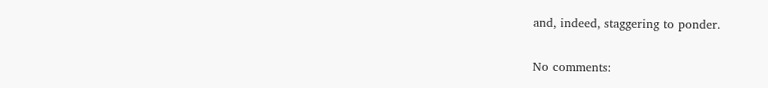and, indeed, staggering to ponder.

No comments: